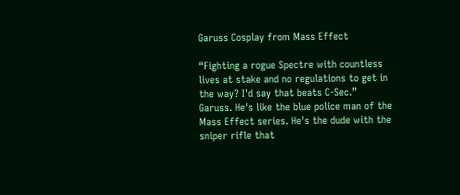Garuss Cosplay from Mass Effect

“Fighting a rogue Spectre with countless lives at stake and no regulations to get in the way? I'd say that beats C-Sec.”
Garuss. He's like the blue police man of the Mass Effect series. He's the dude with the sniper rifle that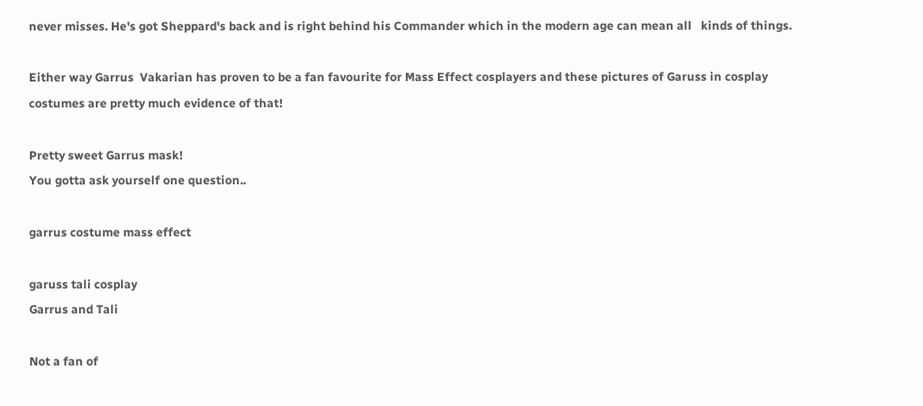never misses. He's got Sheppard's back and is right behind his Commander which in the modern age can mean all   kinds of things.

Either way Garrus  Vakarian has proven to be a fan favourite for Mass Effect cosplayers and these pictures of Garuss in cosplay costumes are pretty much evidence of that!

Pretty sweet Garrus mask!
You gotta ask yourself one question..

garrus costume mass effect

garuss tali cosplay
Garrus and Tali

Not a fan of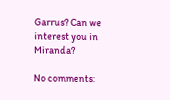Garrus? Can we interest you in Miranda?

No comments: